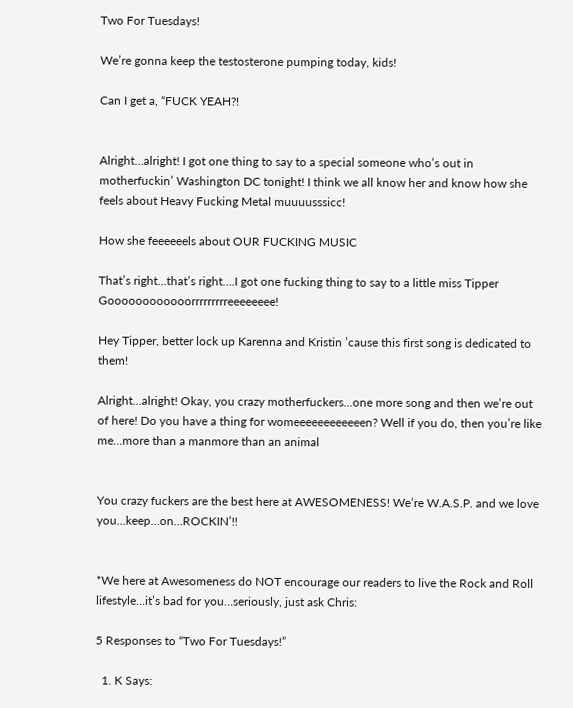Two For Tuesdays!

We’re gonna keep the testosterone pumping today, kids!

Can I get a, “FUCK YEAH?!


Alright…alright! I got one thing to say to a special someone who’s out in motherfuckin’ Washington DC tonight! I think we all know her and know how she feels about Heavy Fucking Metal muuuusssicc!

How she feeeeeels about OUR FUCKING MUSIC

That’s right…that’s right….I got one fucking thing to say to a little miss Tipper Goooooooooooorrrrrrrrreeeeeeee!

Hey Tipper, better lock up Karenna and Kristin ’cause this first song is dedicated to them!

Alright…alright! Okay, you crazy motherfuckers…one more song and then we’re out of here! Do you have a thing for womeeeeeeeeeeeen? Well if you do, then you’re like me…more than a manmore than an animal


You crazy fuckers are the best here at AWESOMENESS! We’re W.A.S.P. and we love you…keep…on…ROCKIN’!!


*We here at Awesomeness do NOT encourage our readers to live the Rock and Roll lifestyle…it’s bad for you…seriously, just ask Chris:

5 Responses to “Two For Tuesdays!”

  1. K Says: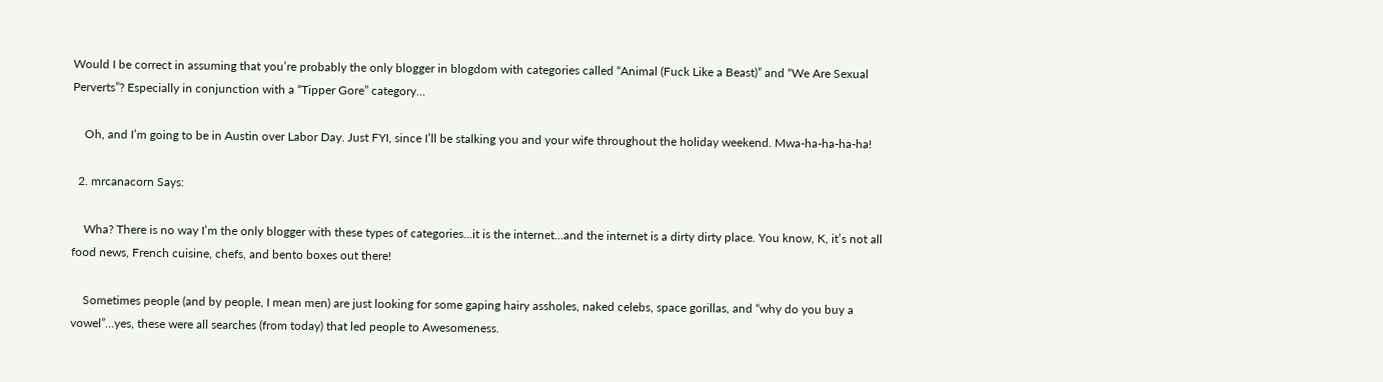Would I be correct in assuming that you’re probably the only blogger in blogdom with categories called “Animal (Fuck Like a Beast)” and “We Are Sexual Perverts”? Especially in conjunction with a “Tipper Gore” category…

    Oh, and I’m going to be in Austin over Labor Day. Just FYI, since I’ll be stalking you and your wife throughout the holiday weekend. Mwa-ha-ha-ha-ha!

  2. mrcanacorn Says:

    Wha? There is no way I’m the only blogger with these types of categories…it is the internet…and the internet is a dirty dirty place. You know, K, it’s not all food news, French cuisine, chefs, and bento boxes out there!

    Sometimes people (and by people, I mean men) are just looking for some gaping hairy assholes, naked celebs, space gorillas, and “why do you buy a vowel”…yes, these were all searches (from today) that led people to Awesomeness.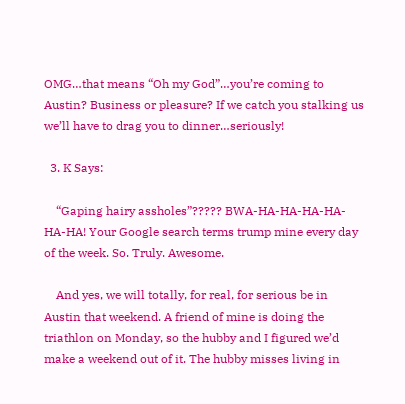OMG…that means “Oh my God”…you’re coming to Austin? Business or pleasure? If we catch you stalking us we’ll have to drag you to dinner…seriously!

  3. K Says:

    “Gaping hairy assholes”????? BWA-HA-HA-HA-HA-HA-HA! Your Google search terms trump mine every day of the week. So. Truly. Awesome.

    And yes, we will totally, for real, for serious be in Austin that weekend. A friend of mine is doing the triathlon on Monday, so the hubby and I figured we’d make a weekend out of it. The hubby misses living in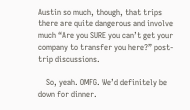Austin so much, though, that trips there are quite dangerous and involve much “Are you SURE you can’t get your company to transfer you here?” post-trip discussions.

    So, yeah. OMFG. We’d definitely be down for dinner.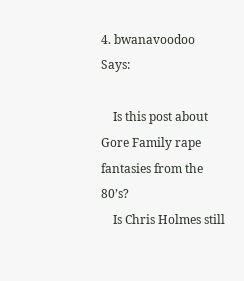4. bwanavoodoo Says:

    Is this post about Gore Family rape fantasies from the 80’s?
    Is Chris Holmes still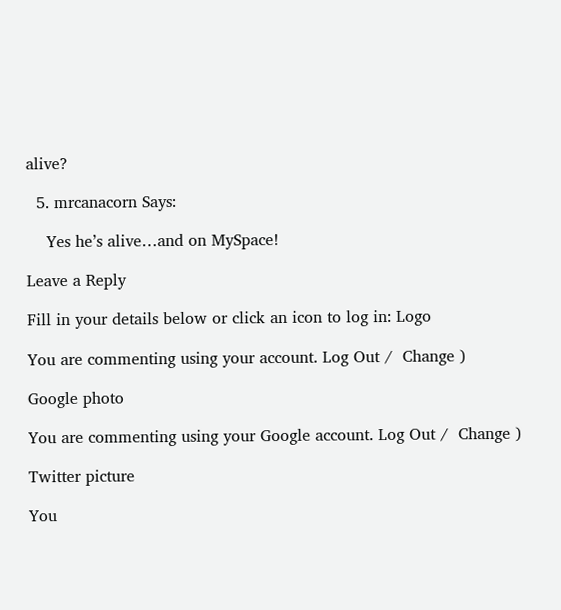alive?

  5. mrcanacorn Says:

    Yes he’s alive…and on MySpace!

Leave a Reply

Fill in your details below or click an icon to log in: Logo

You are commenting using your account. Log Out /  Change )

Google photo

You are commenting using your Google account. Log Out /  Change )

Twitter picture

You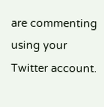are commenting using your Twitter account.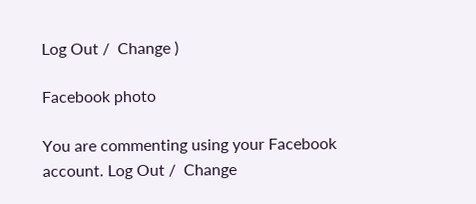Log Out /  Change )

Facebook photo

You are commenting using your Facebook account. Log Out /  Change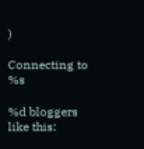)

Connecting to %s

%d bloggers like this: